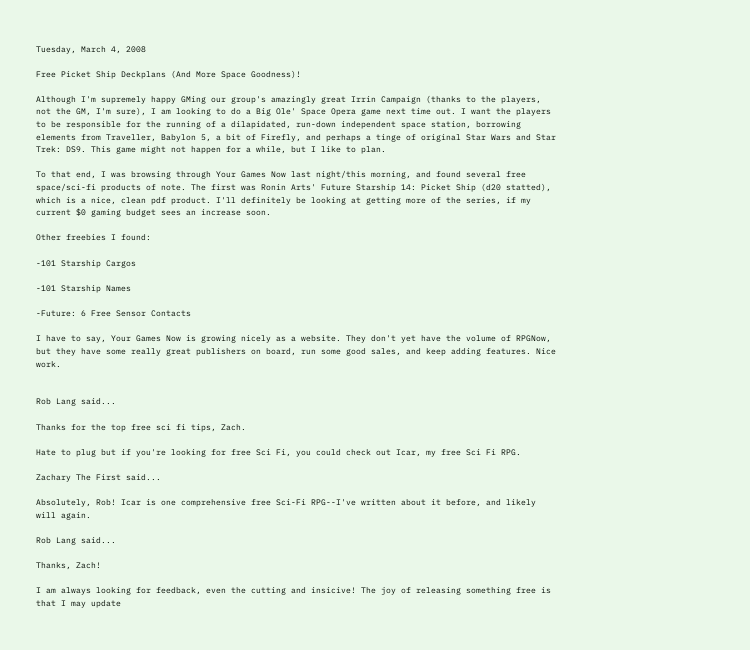Tuesday, March 4, 2008

Free Picket Ship Deckplans (And More Space Goodness)!

Although I'm supremely happy GMing our group's amazingly great Irrin Campaign (thanks to the players, not the GM, I'm sure), I am looking to do a Big Ole' Space Opera game next time out. I want the players to be responsible for the running of a dilapidated, run-down independent space station, borrowing elements from Traveller, Babylon 5, a bit of Firefly, and perhaps a tinge of original Star Wars and Star Trek: DS9. This game might not happen for a while, but I like to plan.

To that end, I was browsing through Your Games Now last night/this morning, and found several free space/sci-fi products of note. The first was Ronin Arts' Future Starship 14: Picket Ship (d20 statted), which is a nice, clean pdf product. I'll definitely be looking at getting more of the series, if my current $0 gaming budget sees an increase soon.

Other freebies I found:

-101 Starship Cargos

-101 Starship Names

-Future: 6 Free Sensor Contacts

I have to say, Your Games Now is growing nicely as a website. They don't yet have the volume of RPGNow, but they have some really great publishers on board, run some good sales, and keep adding features. Nice work.


Rob Lang said...

Thanks for the top free sci fi tips, Zach.

Hate to plug but if you're looking for free Sci Fi, you could check out Icar, my free Sci Fi RPG.

Zachary The First said...

Absolutely, Rob! Icar is one comprehensive free Sci-Fi RPG--I've written about it before, and likely will again.

Rob Lang said...

Thanks, Zach!

I am always looking for feedback, even the cutting and insicive! The joy of releasing something free is that I may update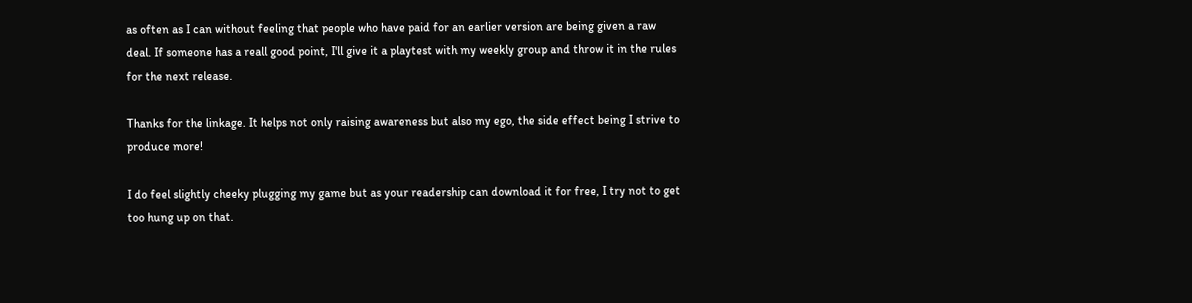as often as I can without feeling that people who have paid for an earlier version are being given a raw deal. If someone has a reall good point, I'll give it a playtest with my weekly group and throw it in the rules for the next release.

Thanks for the linkage. It helps not only raising awareness but also my ego, the side effect being I strive to produce more!

I do feel slightly cheeky plugging my game but as your readership can download it for free, I try not to get too hung up on that.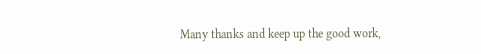Many thanks and keep up the good work,